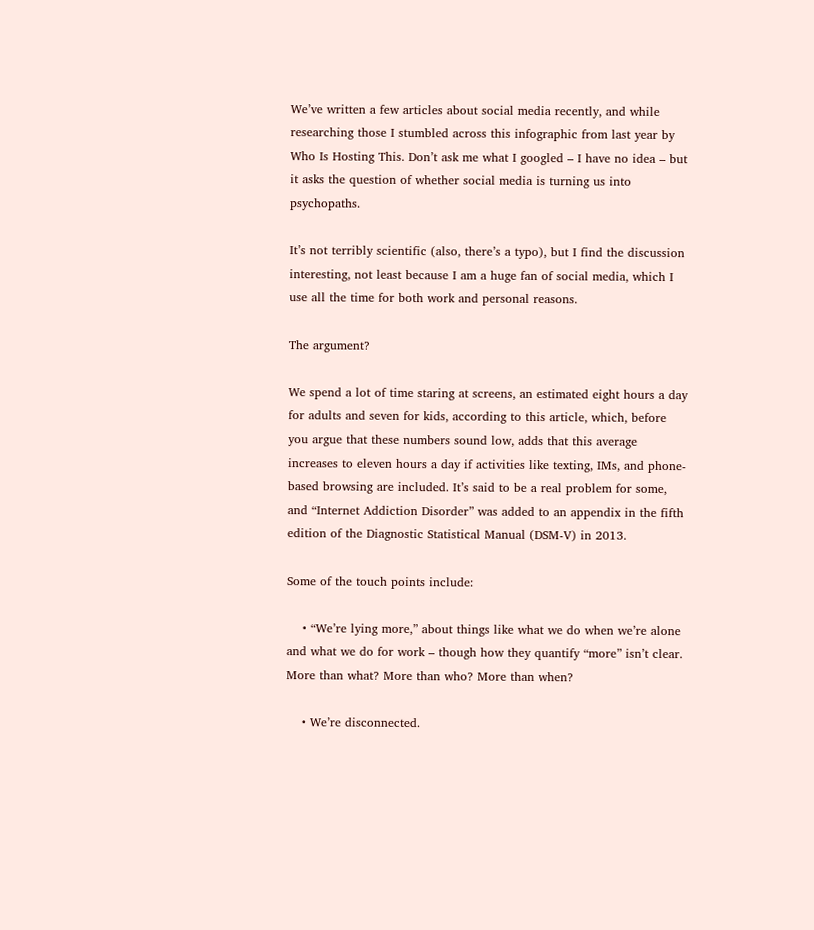We’ve written a few articles about social media recently, and while researching those I stumbled across this infographic from last year by Who Is Hosting This. Don’t ask me what I googled – I have no idea – but it asks the question of whether social media is turning us into psychopaths.

It’s not terribly scientific (also, there’s a typo), but I find the discussion interesting, not least because I am a huge fan of social media, which I use all the time for both work and personal reasons.

The argument?

We spend a lot of time staring at screens, an estimated eight hours a day for adults and seven for kids, according to this article, which, before you argue that these numbers sound low, adds that this average increases to eleven hours a day if activities like texting, IMs, and phone-based browsing are included. It’s said to be a real problem for some, and “Internet Addiction Disorder” was added to an appendix in the fifth edition of the Diagnostic Statistical Manual (DSM-V) in 2013.

Some of the touch points include:

    • “We’re lying more,” about things like what we do when we’re alone and what we do for work – though how they quantify “more” isn’t clear. More than what? More than who? More than when?

    • We’re disconnected.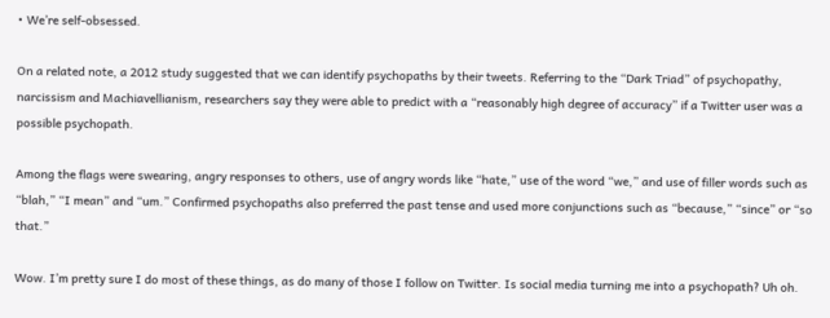• We’re self-obsessed.

On a related note, a 2012 study suggested that we can identify psychopaths by their tweets. Referring to the “Dark Triad” of psychopathy, narcissism and Machiavellianism, researchers say they were able to predict with a “reasonably high degree of accuracy” if a Twitter user was a possible psychopath.

Among the flags were swearing, angry responses to others, use of angry words like “hate,” use of the word “we,” and use of filler words such as “blah,” “I mean” and “um.” Confirmed psychopaths also preferred the past tense and used more conjunctions such as “because,” “since” or “so that.”

Wow. I’m pretty sure I do most of these things, as do many of those I follow on Twitter. Is social media turning me into a psychopath? Uh oh.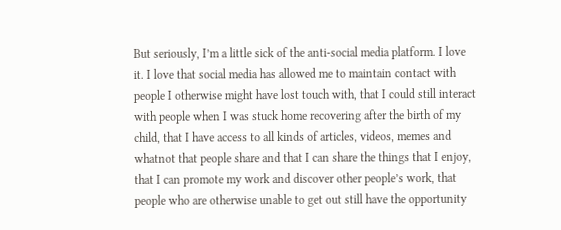But seriously, I’m a little sick of the anti-social media platform. I love it. I love that social media has allowed me to maintain contact with people I otherwise might have lost touch with, that I could still interact with people when I was stuck home recovering after the birth of my child, that I have access to all kinds of articles, videos, memes and whatnot that people share and that I can share the things that I enjoy, that I can promote my work and discover other people’s work, that people who are otherwise unable to get out still have the opportunity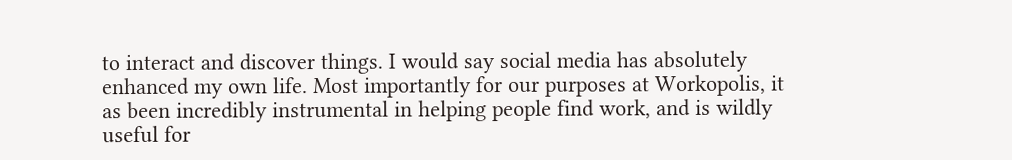to interact and discover things. I would say social media has absolutely enhanced my own life. Most importantly for our purposes at Workopolis, it as been incredibly instrumental in helping people find work, and is wildly useful for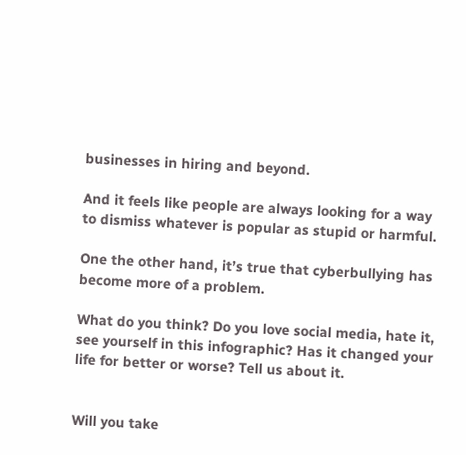businesses in hiring and beyond.

And it feels like people are always looking for a way to dismiss whatever is popular as stupid or harmful.

One the other hand, it’s true that cyberbullying has become more of a problem.

What do you think? Do you love social media, hate it, see yourself in this infographic? Has it changed your life for better or worse? Tell us about it.


Will you take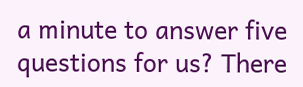a minute to answer five questions for us? There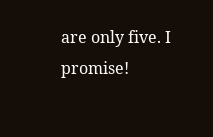are only five. I promise!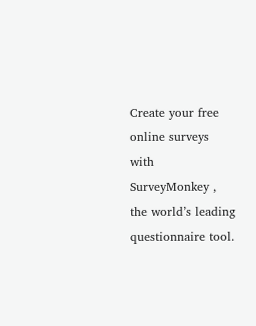Create your free online surveys with SurveyMonkey , the world’s leading questionnaire tool.